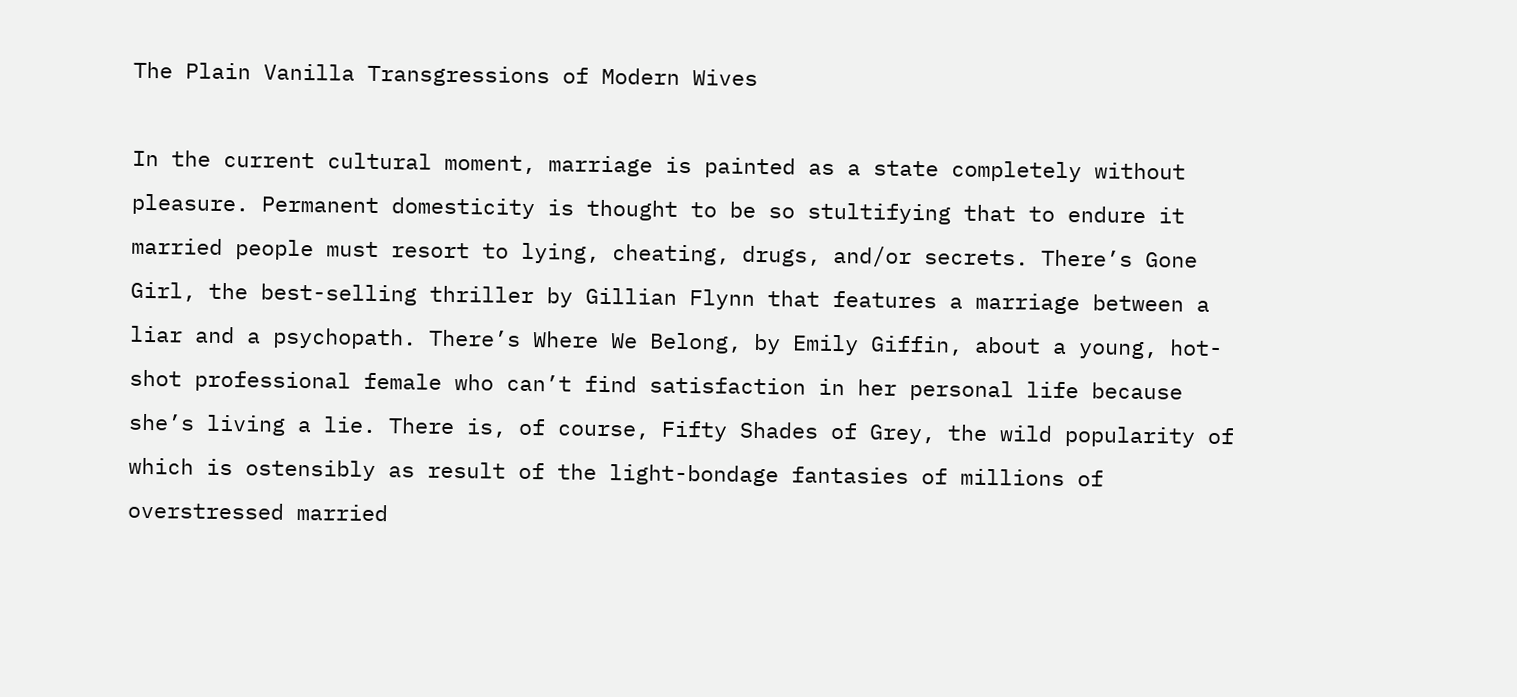The Plain Vanilla Transgressions of Modern Wives

In the current cultural moment, marriage is painted as a state completely without pleasure. Permanent domesticity is thought to be so stultifying that to endure it married people must resort to lying, cheating, drugs, and/or secrets. There’s Gone Girl, the best-selling thriller by Gillian Flynn that features a marriage between a liar and a psychopath. There’s Where We Belong, by Emily Giffin, about a young, hot-shot professional female who can’t find satisfaction in her personal life because she’s living a lie. There is, of course, Fifty Shades of Grey, the wild popularity of which is ostensibly as result of the light-bondage fantasies of millions of overstressed married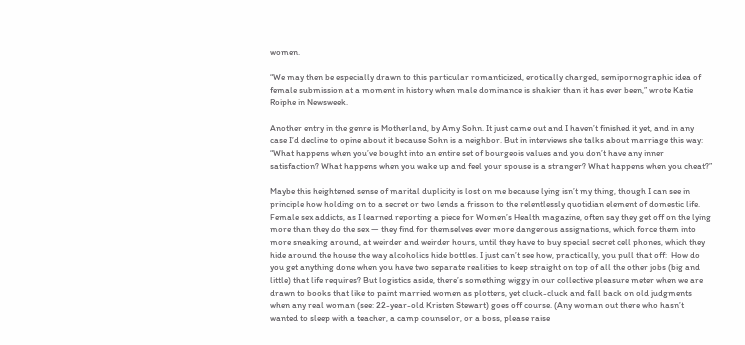women.

“We may then be especially drawn to this particular romanticized, erotically charged, semipornographic idea of female submission at a moment in history when male dominance is shakier than it has ever been,” wrote Katie Roiphe in Newsweek.

Another entry in the genre is Motherland, by Amy Sohn. It just came out and I haven’t finished it yet, and in any case I’d decline to opine about it because Sohn is a neighbor. But in interviews she talks about marriage this way: “What happens when you’ve bought into an entire set of bourgeois values and you don’t have any inner satisfaction? What happens when you wake up and feel your spouse is a stranger? What happens when you cheat?”

Maybe this heightened sense of marital duplicity is lost on me because lying isn’t my thing, though I can see in principle how holding on to a secret or two lends a frisson to the relentlessly quotidian element of domestic life. Female sex addicts, as I learned reporting a piece for Women’s Health magazine, often say they get off on the lying more than they do the sex — they find for themselves ever more dangerous assignations, which force them into more sneaking around, at weirder and weirder hours, until they have to buy special secret cell phones, which they hide around the house the way alcoholics hide bottles. I just can’t see how, practically, you pull that off:  How do you get anything done when you have two separate realities to keep straight on top of all the other jobs (big and little) that life requires? But logistics aside, there’s something wiggy in our collective pleasure meter when we are drawn to books that like to paint married women as plotters, yet cluck-cluck and fall back on old judgments when any real woman (see: 22-year-old Kristen Stewart) goes off course. (Any woman out there who hasn’t wanted to sleep with a teacher, a camp counselor, or a boss, please raise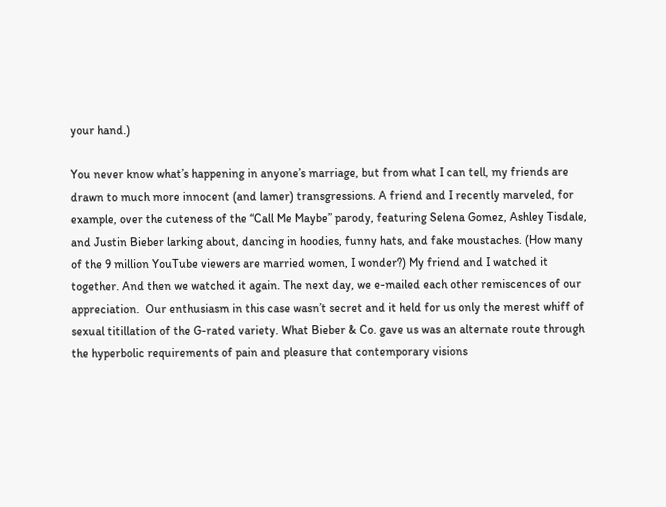your hand.)

You never know what’s happening in anyone’s marriage, but from what I can tell, my friends are drawn to much more innocent (and lamer) transgressions. A friend and I recently marveled, for example, over the cuteness of the “Call Me Maybe” parody, featuring Selena Gomez, Ashley Tisdale, and Justin Bieber larking about, dancing in hoodies, funny hats, and fake moustaches. (How many of the 9 million YouTube viewers are married women, I wonder?) My friend and I watched it together. And then we watched it again. The next day, we e-mailed each other remiscences of our appreciation.  Our enthusiasm in this case wasn’t secret and it held for us only the merest whiff of sexual titillation of the G-rated variety. What Bieber & Co. gave us was an alternate route through the hyperbolic requirements of pain and pleasure that contemporary visions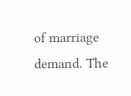of marriage demand. The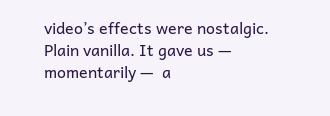video’s effects were nostalgic. Plain vanilla. It gave us — momentarily —  a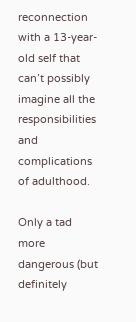reconnection with a 13-year-old self that can’t possibly imagine all the responsibilities and complications of adulthood.

Only a tad more dangerous (but definitely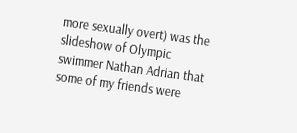more sexually overt) was the slideshow of Olympic swimmer Nathan Adrian that some of my friends were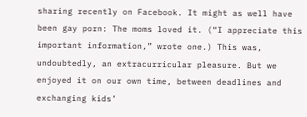sharing recently on Facebook. It might as well have been gay porn: The moms loved it. (“I appreciate this important information,” wrote one.) This was, undoubtedly, an extracurricular pleasure. But we enjoyed it on our own time, between deadlines and exchanging kids’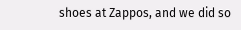shoes at Zappos, and we did so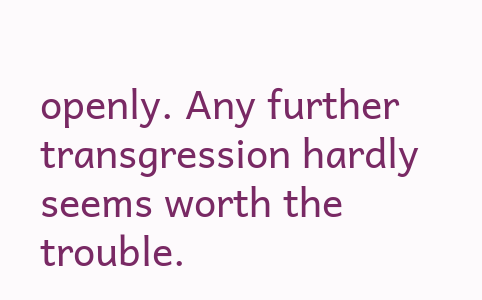openly. Any further transgression hardly seems worth the trouble.